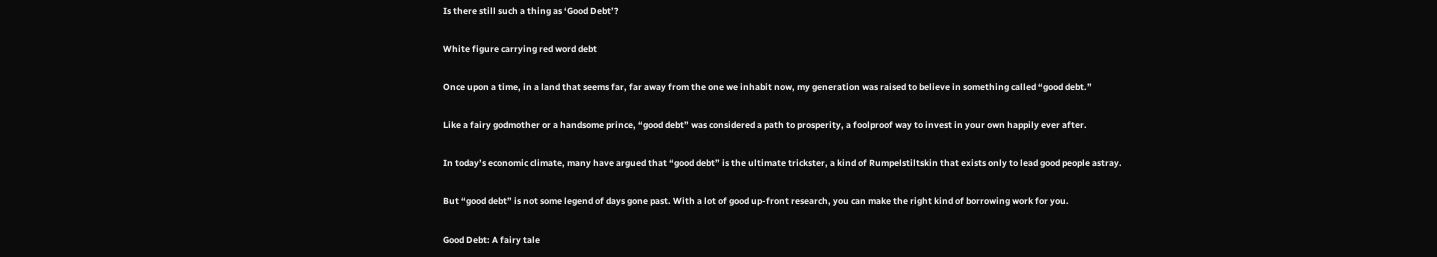Is there still such a thing as ‘Good Debt’?

White figure carrying red word debt

Once upon a time, in a land that seems far, far away from the one we inhabit now, my generation was raised to believe in something called “good debt.”

Like a fairy godmother or a handsome prince, “good debt” was considered a path to prosperity, a foolproof way to invest in your own happily ever after.

In today’s economic climate, many have argued that “good debt” is the ultimate trickster, a kind of Rumpelstiltskin that exists only to lead good people astray.

But “good debt” is not some legend of days gone past. With a lot of good up-front research, you can make the right kind of borrowing work for you.

Good Debt: A fairy tale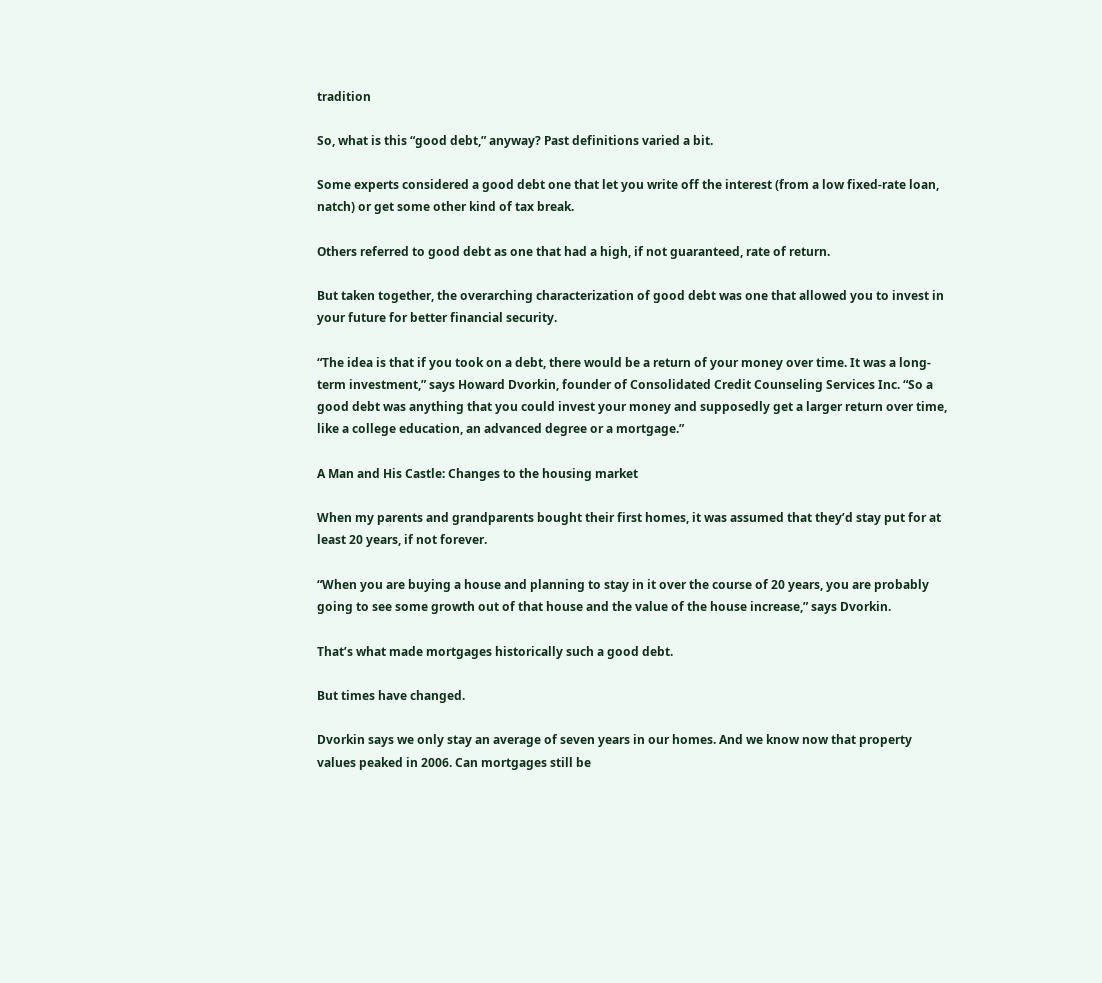tradition

So, what is this “good debt,” anyway? Past definitions varied a bit.

Some experts considered a good debt one that let you write off the interest (from a low fixed-rate loan, natch) or get some other kind of tax break.

Others referred to good debt as one that had a high, if not guaranteed, rate of return.

But taken together, the overarching characterization of good debt was one that allowed you to invest in your future for better financial security.

“The idea is that if you took on a debt, there would be a return of your money over time. It was a long-term investment,” says Howard Dvorkin, founder of Consolidated Credit Counseling Services Inc. “So a good debt was anything that you could invest your money and supposedly get a larger return over time, like a college education, an advanced degree or a mortgage.”

A Man and His Castle: Changes to the housing market

When my parents and grandparents bought their first homes, it was assumed that they’d stay put for at least 20 years, if not forever.

“When you are buying a house and planning to stay in it over the course of 20 years, you are probably going to see some growth out of that house and the value of the house increase,” says Dvorkin.

That’s what made mortgages historically such a good debt.

But times have changed.

Dvorkin says we only stay an average of seven years in our homes. And we know now that property values peaked in 2006. Can mortgages still be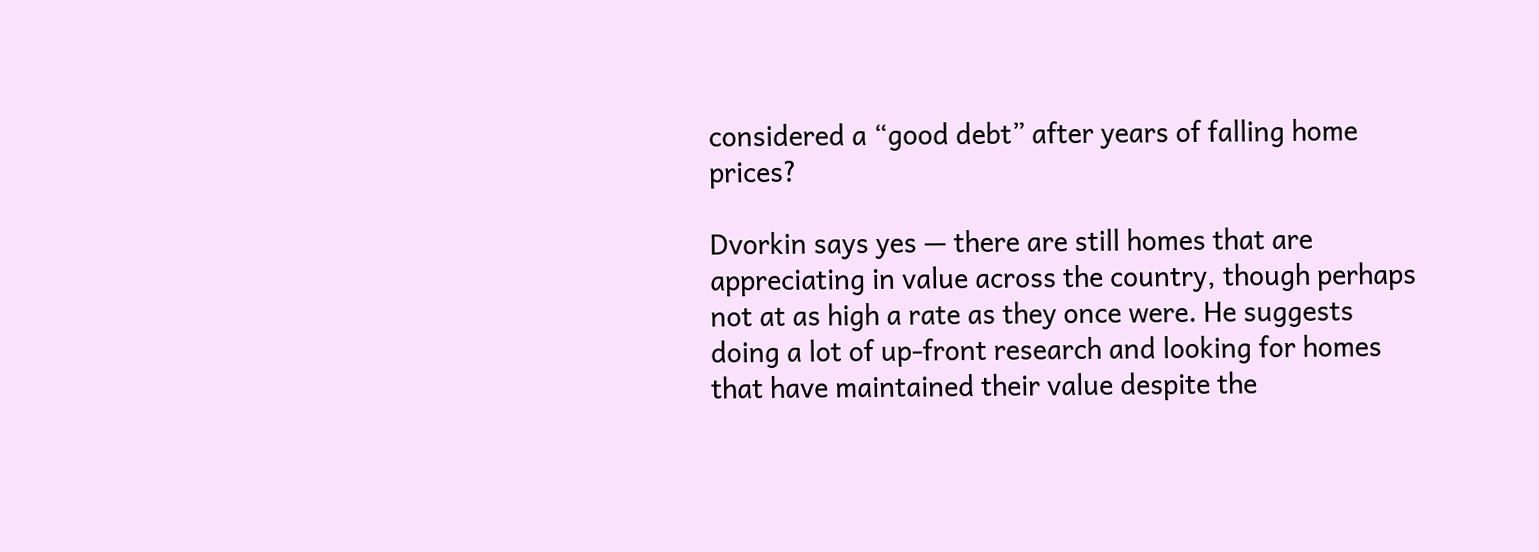considered a “good debt” after years of falling home prices?

Dvorkin says yes — there are still homes that are appreciating in value across the country, though perhaps not at as high a rate as they once were. He suggests doing a lot of up-front research and looking for homes that have maintained their value despite the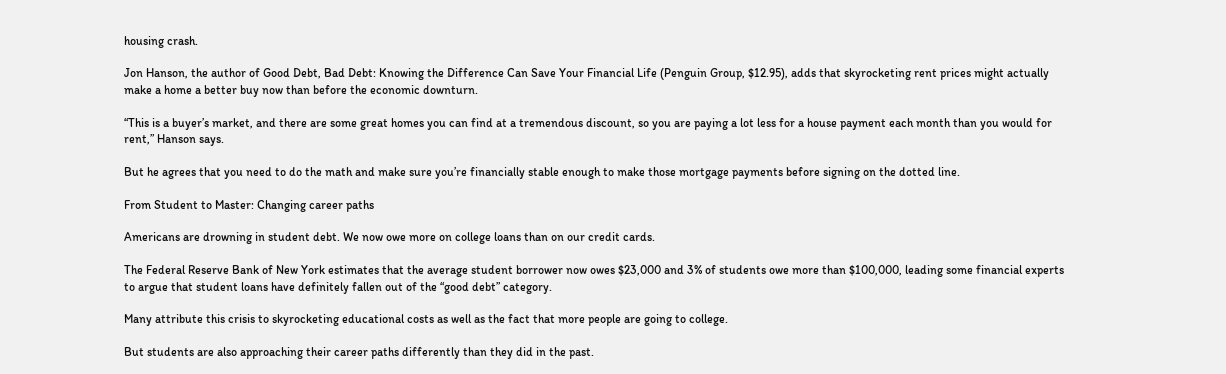housing crash.

Jon Hanson, the author of Good Debt, Bad Debt: Knowing the Difference Can Save Your Financial Life (Penguin Group, $12.95), adds that skyrocketing rent prices might actually make a home a better buy now than before the economic downturn.

“This is a buyer’s market, and there are some great homes you can find at a tremendous discount, so you are paying a lot less for a house payment each month than you would for rent,” Hanson says.

But he agrees that you need to do the math and make sure you’re financially stable enough to make those mortgage payments before signing on the dotted line.

From Student to Master: Changing career paths

Americans are drowning in student debt. We now owe more on college loans than on our credit cards.

The Federal Reserve Bank of New York estimates that the average student borrower now owes $23,000 and 3% of students owe more than $100,000, leading some financial experts to argue that student loans have definitely fallen out of the “good debt” category.

Many attribute this crisis to skyrocketing educational costs as well as the fact that more people are going to college.

But students are also approaching their career paths differently than they did in the past.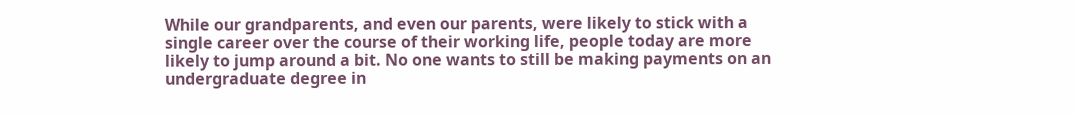While our grandparents, and even our parents, were likely to stick with a single career over the course of their working life, people today are more likely to jump around a bit. No one wants to still be making payments on an undergraduate degree in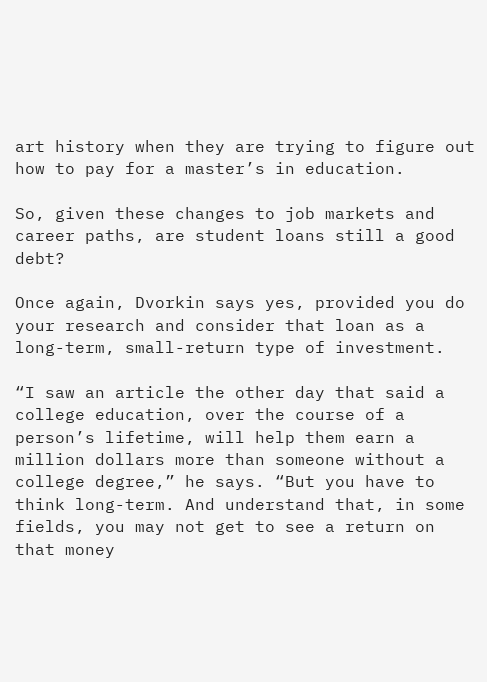art history when they are trying to figure out how to pay for a master’s in education.

So, given these changes to job markets and career paths, are student loans still a good debt?

Once again, Dvorkin says yes, provided you do your research and consider that loan as a long-term, small-return type of investment.

“I saw an article the other day that said a college education, over the course of a person’s lifetime, will help them earn a million dollars more than someone without a college degree,” he says. “But you have to think long-term. And understand that, in some fields, you may not get to see a return on that money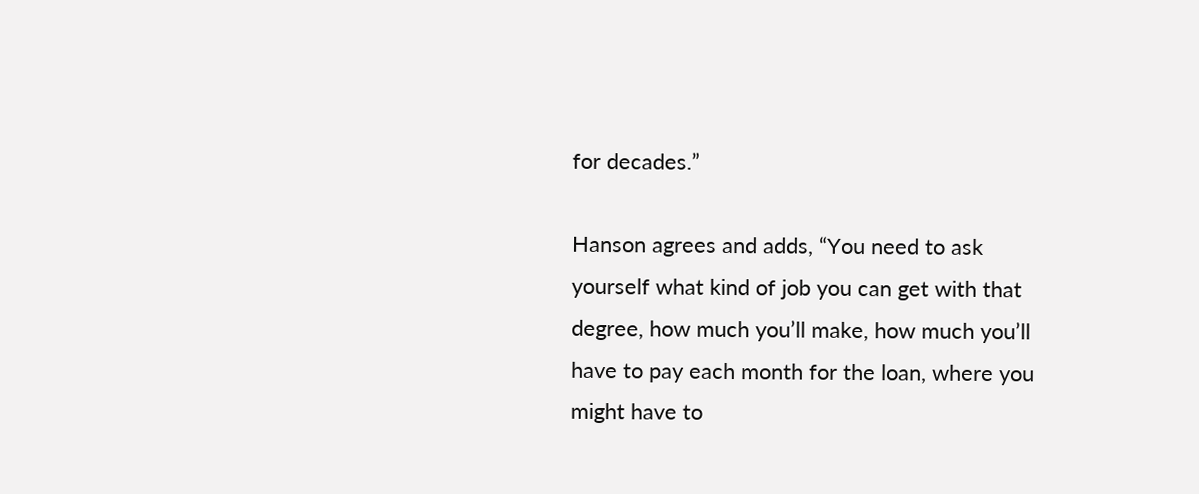for decades.”

Hanson agrees and adds, “You need to ask yourself what kind of job you can get with that degree, how much you’ll make, how much you’ll have to pay each month for the loan, where you might have to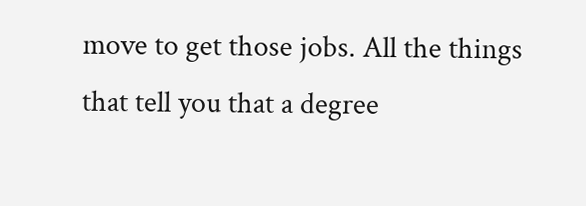move to get those jobs. All the things that tell you that a degree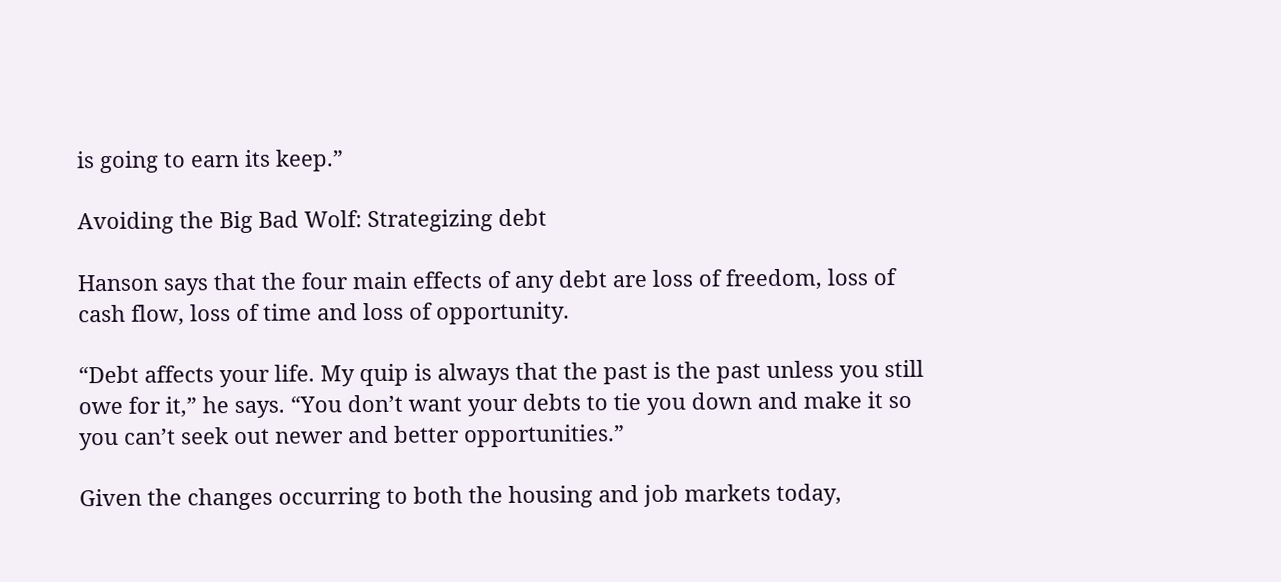is going to earn its keep.”

Avoiding the Big Bad Wolf: Strategizing debt

Hanson says that the four main effects of any debt are loss of freedom, loss of cash flow, loss of time and loss of opportunity.

“Debt affects your life. My quip is always that the past is the past unless you still owe for it,” he says. “You don’t want your debts to tie you down and make it so you can’t seek out newer and better opportunities.”

Given the changes occurring to both the housing and job markets today,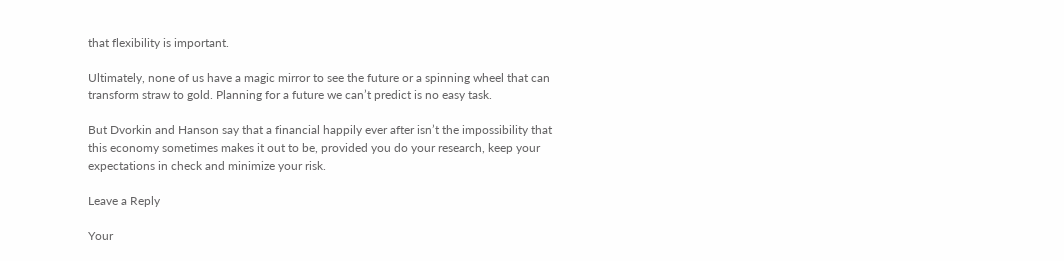that flexibility is important.

Ultimately, none of us have a magic mirror to see the future or a spinning wheel that can transform straw to gold. Planning for a future we can’t predict is no easy task.

But Dvorkin and Hanson say that a financial happily ever after isn’t the impossibility that this economy sometimes makes it out to be, provided you do your research, keep your expectations in check and minimize your risk.

Leave a Reply

Your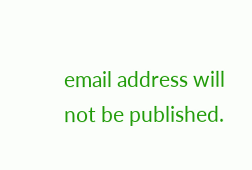email address will not be published.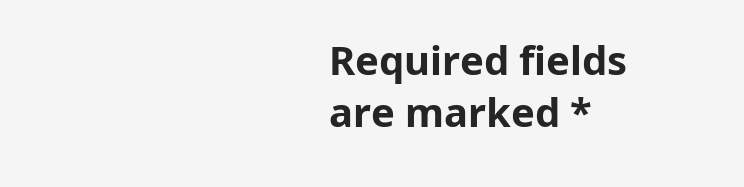Required fields are marked *